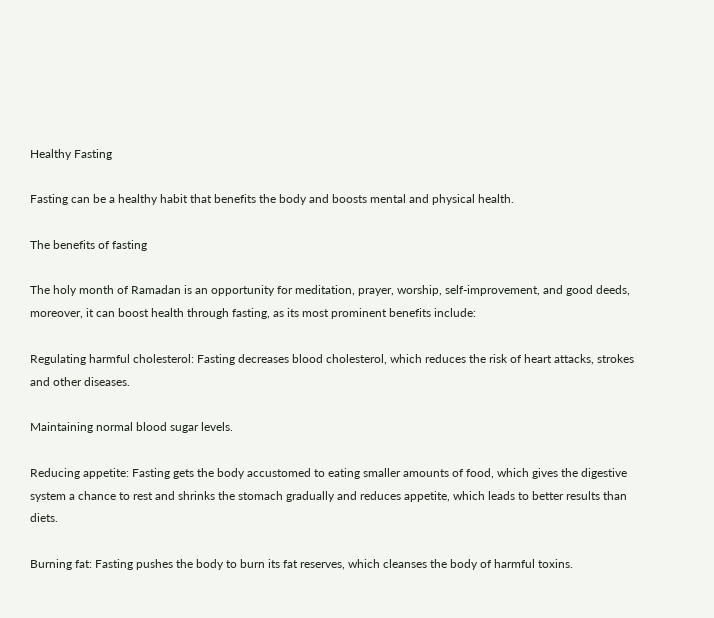Healthy Fasting

Fasting can be a healthy habit that benefits the body and boosts mental and physical health.

The benefits of fasting

The holy month of Ramadan is an opportunity for meditation, prayer, worship, self-improvement, and good deeds, moreover, it can boost health through fasting, as its most prominent benefits include:

Regulating harmful cholesterol: Fasting decreases blood cholesterol, which reduces the risk of heart attacks, strokes and other diseases.

Maintaining normal blood sugar levels.

Reducing appetite: Fasting gets the body accustomed to eating smaller amounts of food, which gives the digestive system a chance to rest and shrinks the stomach gradually and reduces appetite, which leads to better results than diets.

Burning fat: Fasting pushes the body to burn its fat reserves, which cleanses the body of harmful toxins.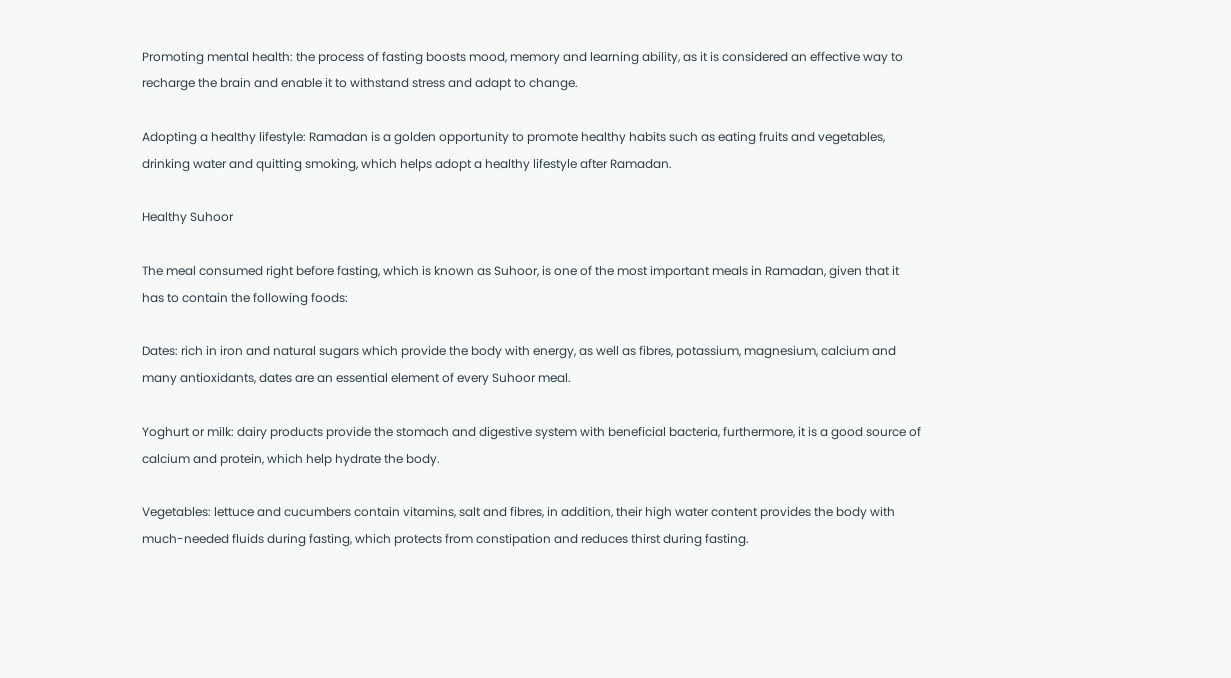Promoting mental health: the process of fasting boosts mood, memory and learning ability, as it is considered an effective way to recharge the brain and enable it to withstand stress and adapt to change.

Adopting a healthy lifestyle: Ramadan is a golden opportunity to promote healthy habits such as eating fruits and vegetables, drinking water and quitting smoking, which helps adopt a healthy lifestyle after Ramadan.

Healthy Suhoor

The meal consumed right before fasting, which is known as Suhoor, is one of the most important meals in Ramadan, given that it has to contain the following foods:

Dates: rich in iron and natural sugars which provide the body with energy, as well as fibres, potassium, magnesium, calcium and many antioxidants, dates are an essential element of every Suhoor meal.

Yoghurt or milk: dairy products provide the stomach and digestive system with beneficial bacteria, furthermore, it is a good source of calcium and protein, which help hydrate the body.

Vegetables: lettuce and cucumbers contain vitamins, salt and fibres, in addition, their high water content provides the body with much-needed fluids during fasting, which protects from constipation and reduces thirst during fasting.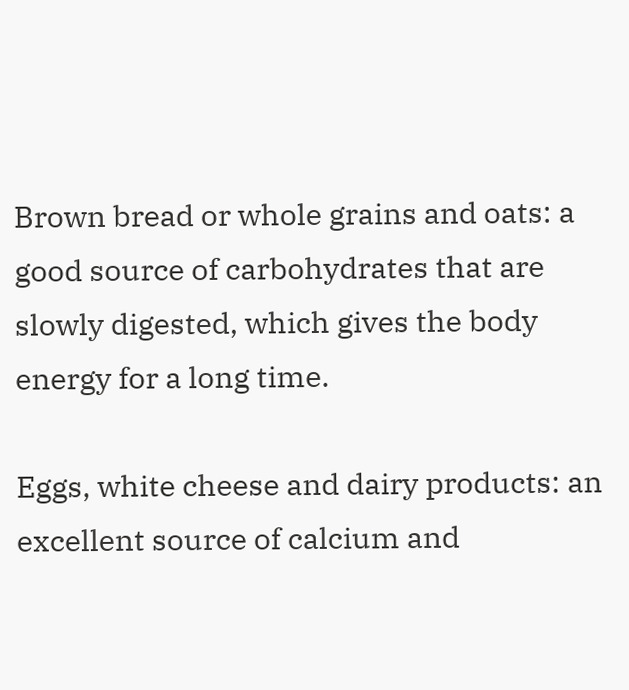Brown bread or whole grains and oats: a good source of carbohydrates that are slowly digested, which gives the body energy for a long time.

Eggs, white cheese and dairy products: an excellent source of calcium and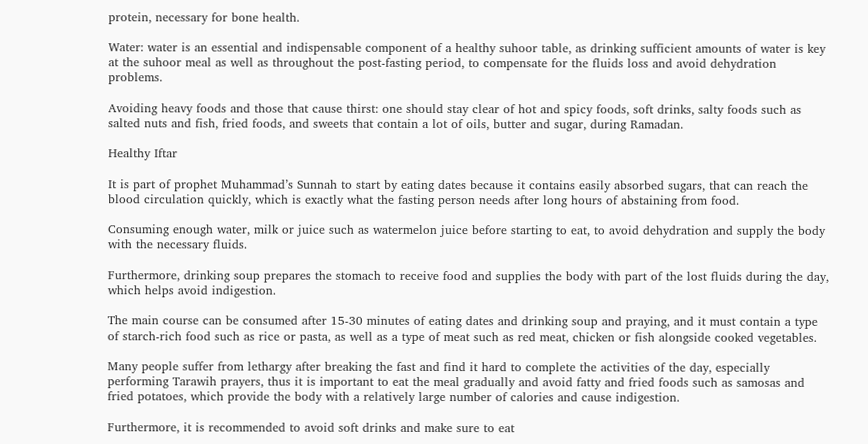protein, necessary for bone health.

Water: water is an essential and indispensable component of a healthy suhoor table, as drinking sufficient amounts of water is key at the suhoor meal as well as throughout the post-fasting period, to compensate for the fluids loss and avoid dehydration problems.

Avoiding heavy foods and those that cause thirst: one should stay clear of hot and spicy foods, soft drinks, salty foods such as salted nuts and fish, fried foods, and sweets that contain a lot of oils, butter and sugar, during Ramadan.

Healthy Iftar

It is part of prophet Muhammad’s Sunnah to start by eating dates because it contains easily absorbed sugars, that can reach the blood circulation quickly, which is exactly what the fasting person needs after long hours of abstaining from food.

Consuming enough water, milk or juice such as watermelon juice before starting to eat, to avoid dehydration and supply the body with the necessary fluids.

Furthermore, drinking soup prepares the stomach to receive food and supplies the body with part of the lost fluids during the day, which helps avoid indigestion.

The main course can be consumed after 15-30 minutes of eating dates and drinking soup and praying, and it must contain a type of starch-rich food such as rice or pasta, as well as a type of meat such as red meat, chicken or fish alongside cooked vegetables.

Many people suffer from lethargy after breaking the fast and find it hard to complete the activities of the day, especially performing Tarawih prayers, thus it is important to eat the meal gradually and avoid fatty and fried foods such as samosas and fried potatoes, which provide the body with a relatively large number of calories and cause indigestion.

Furthermore, it is recommended to avoid soft drinks and make sure to eat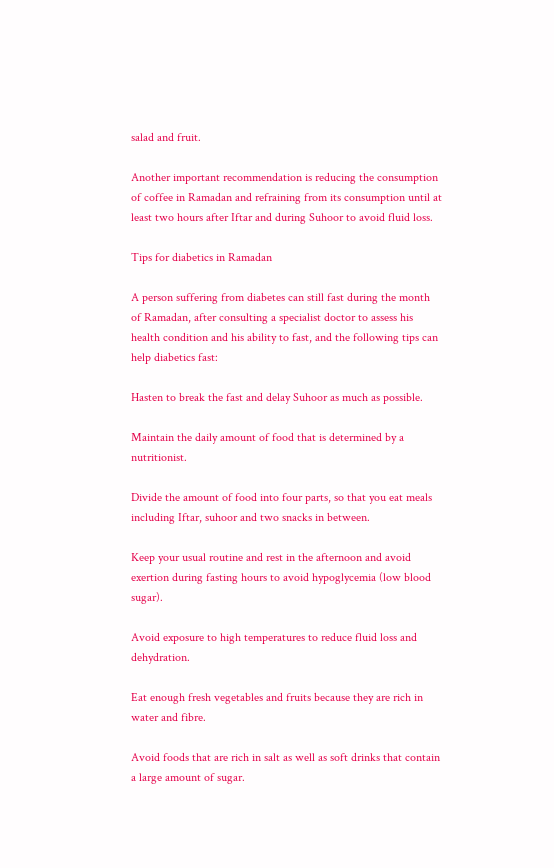salad and fruit.

Another important recommendation is reducing the consumption of coffee in Ramadan and refraining from its consumption until at least two hours after Iftar and during Suhoor to avoid fluid loss.

Tips for diabetics in Ramadan

A person suffering from diabetes can still fast during the month of Ramadan, after consulting a specialist doctor to assess his health condition and his ability to fast, and the following tips can help diabetics fast:

Hasten to break the fast and delay Suhoor as much as possible.

Maintain the daily amount of food that is determined by a nutritionist.

Divide the amount of food into four parts, so that you eat meals including Iftar, suhoor and two snacks in between.

Keep your usual routine and rest in the afternoon and avoid exertion during fasting hours to avoid hypoglycemia (low blood sugar).

Avoid exposure to high temperatures to reduce fluid loss and dehydration.

Eat enough fresh vegetables and fruits because they are rich in water and fibre.

Avoid foods that are rich in salt as well as soft drinks that contain a large amount of sugar.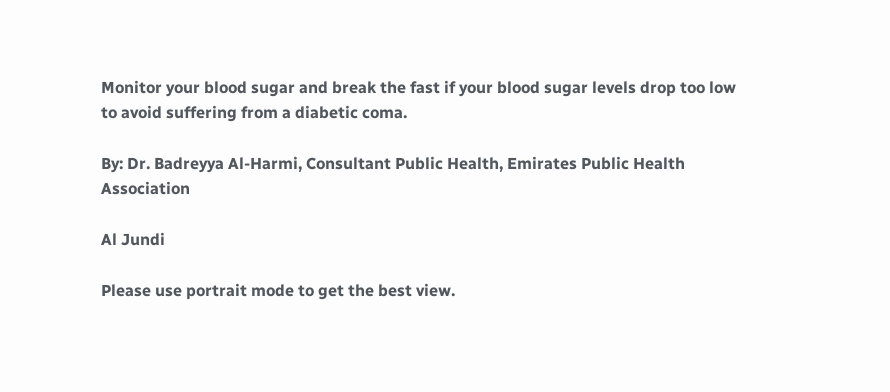Monitor your blood sugar and break the fast if your blood sugar levels drop too low to avoid suffering from a diabetic coma.

By: Dr. Badreyya Al-Harmi, Consultant Public Health, Emirates Public Health Association

Al Jundi

Please use portrait mode to get the best view.